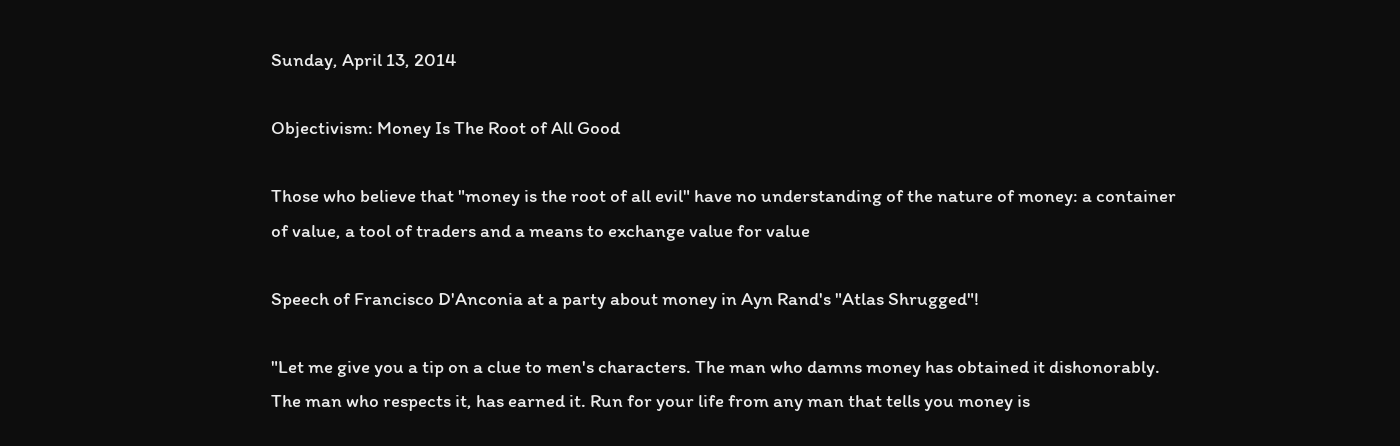Sunday, April 13, 2014

Objectivism: Money Is The Root of All Good

Those who believe that "money is the root of all evil" have no understanding of the nature of money: a container of value, a tool of traders and a means to exchange value for value

Speech of Francisco D'Anconia at a party about money in Ayn Rand's "Atlas Shrugged"!

"Let me give you a tip on a clue to men's characters. The man who damns money has obtained it dishonorably. The man who respects it, has earned it. Run for your life from any man that tells you money is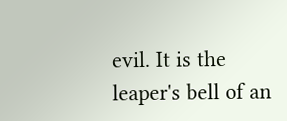evil. It is the leaper's bell of an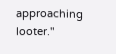approaching looter."